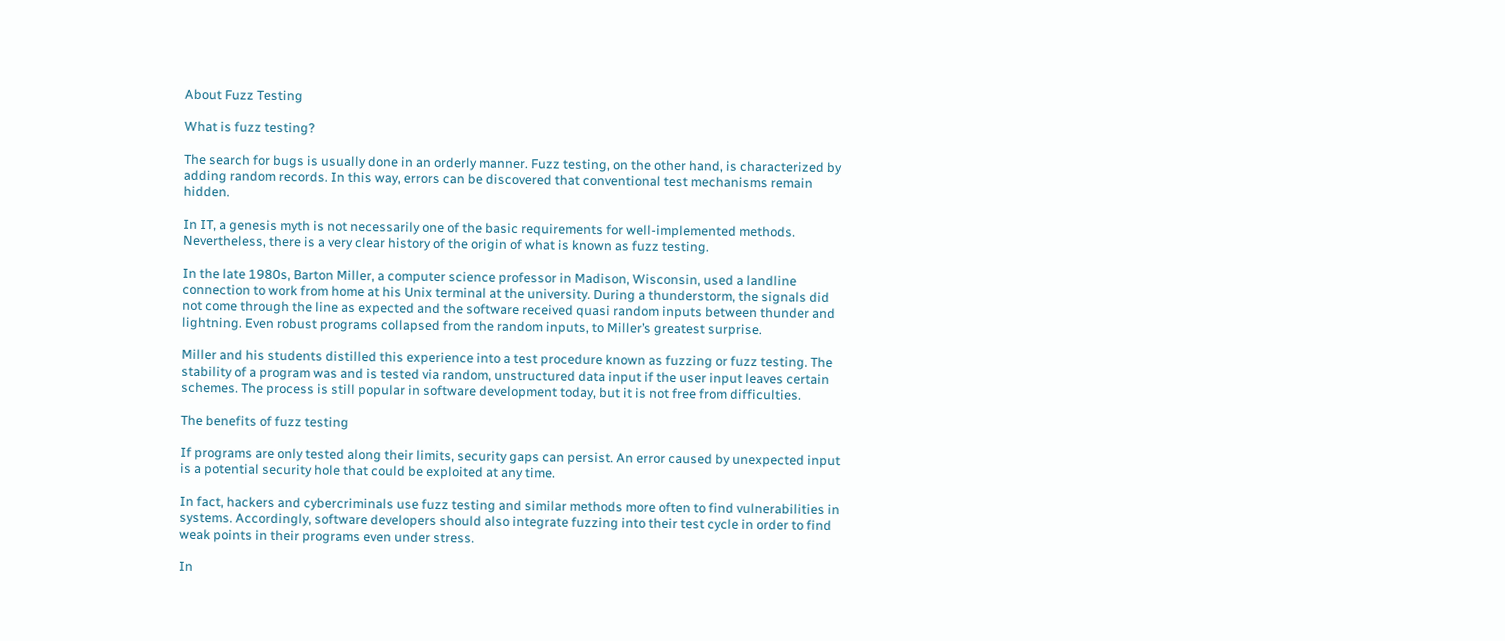About Fuzz Testing

What is fuzz testing?

The search for bugs is usually done in an orderly manner. Fuzz testing, on the other hand, is characterized by adding random records. In this way, errors can be discovered that conventional test mechanisms remain hidden.

In IT, a genesis myth is not necessarily one of the basic requirements for well-implemented methods. Nevertheless, there is a very clear history of the origin of what is known as fuzz testing.

In the late 1980s, Barton Miller, a computer science professor in Madison, Wisconsin, used a landline connection to work from home at his Unix terminal at the university. During a thunderstorm, the signals did not come through the line as expected and the software received quasi random inputs between thunder and lightning. Even robust programs collapsed from the random inputs, to Miller’s greatest surprise.

Miller and his students distilled this experience into a test procedure known as fuzzing or fuzz testing. The stability of a program was and is tested via random, unstructured data input if the user input leaves certain schemes. The process is still popular in software development today, but it is not free from difficulties.

The benefits of fuzz testing

If programs are only tested along their limits, security gaps can persist. An error caused by unexpected input is a potential security hole that could be exploited at any time.

In fact, hackers and cybercriminals use fuzz testing and similar methods more often to find vulnerabilities in systems. Accordingly, software developers should also integrate fuzzing into their test cycle in order to find weak points in their programs even under stress.

In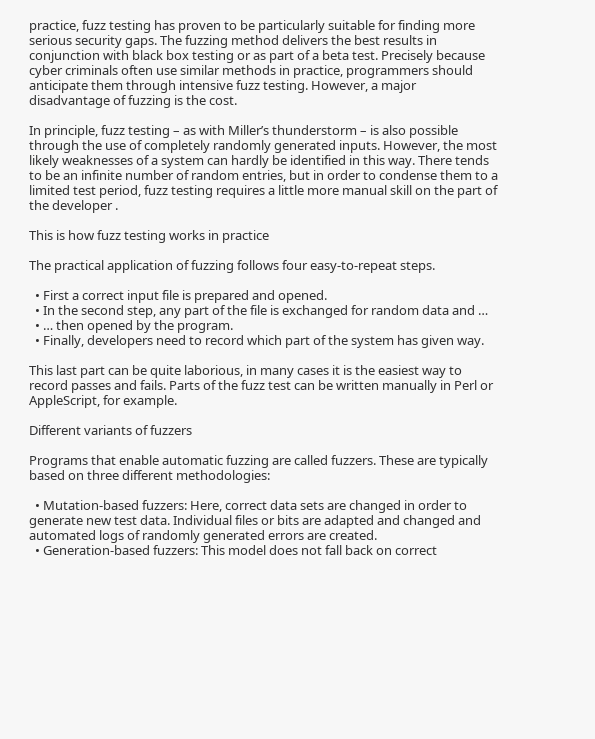practice, fuzz testing has proven to be particularly suitable for finding more serious security gaps. The fuzzing method delivers the best results in conjunction with black box testing or as part of a beta test. Precisely because cyber criminals often use similar methods in practice, programmers should anticipate them through intensive fuzz testing. However, a major disadvantage of fuzzing is the cost.

In principle, fuzz testing – as with Miller’s thunderstorm – is also possible through the use of completely randomly generated inputs. However, the most likely weaknesses of a system can hardly be identified in this way. There tends to be an infinite number of random entries, but in order to condense them to a limited test period, fuzz testing requires a little more manual skill on the part of the developer .

This is how fuzz testing works in practice

The practical application of fuzzing follows four easy-to-repeat steps.

  • First a correct input file is prepared and opened.
  • In the second step, any part of the file is exchanged for random data and …
  • … then opened by the program.
  • Finally, developers need to record which part of the system has given way.

This last part can be quite laborious, in many cases it is the easiest way to record passes and fails. Parts of the fuzz test can be written manually in Perl or AppleScript, for example.

Different variants of fuzzers

Programs that enable automatic fuzzing are called fuzzers. These are typically based on three different methodologies:

  • Mutation-based fuzzers: Here, correct data sets are changed in order to generate new test data. Individual files or bits are adapted and changed and automated logs of randomly generated errors are created.
  • Generation-based fuzzers: This model does not fall back on correct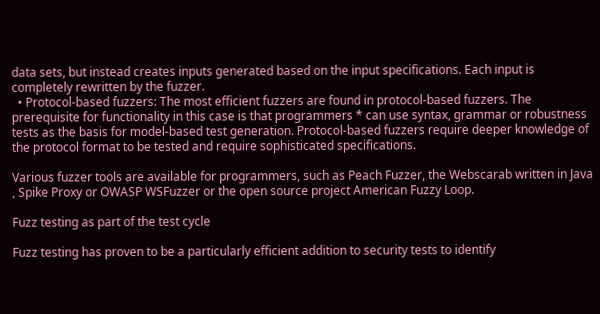data sets, but instead creates inputs generated based on the input specifications. Each input is completely rewritten by the fuzzer.
  • Protocol-based fuzzers: The most efficient fuzzers are found in protocol-based fuzzers. The prerequisite for functionality in this case is that programmers * can use syntax, grammar or robustness tests as the basis for model-based test generation. Protocol-based fuzzers require deeper knowledge of the protocol format to be tested and require sophisticated specifications.

Various fuzzer tools are available for programmers, such as Peach Fuzzer, the Webscarab written in Java , Spike Proxy or OWASP WSFuzzer or the open source project American Fuzzy Loop.

Fuzz testing as part of the test cycle

Fuzz testing has proven to be a particularly efficient addition to security tests to identify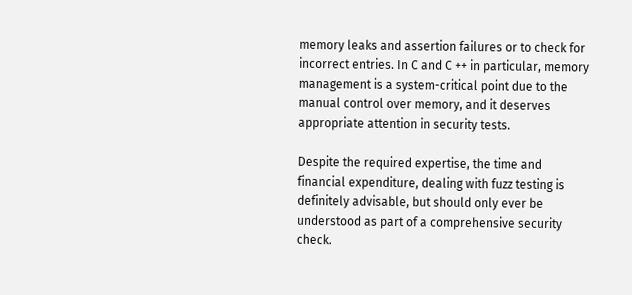memory leaks and assertion failures or to check for incorrect entries. In C and C ++ in particular, memory management is a system-critical point due to the manual control over memory, and it deserves appropriate attention in security tests.

Despite the required expertise, the time and financial expenditure, dealing with fuzz testing is definitely advisable, but should only ever be understood as part of a comprehensive security check.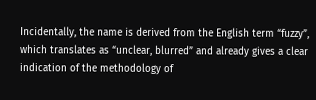Incidentally, the name is derived from the English term “fuzzy”, which translates as “unclear, blurred” and already gives a clear indication of the methodology of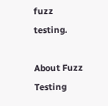fuzz testing.

About Fuzz Testing